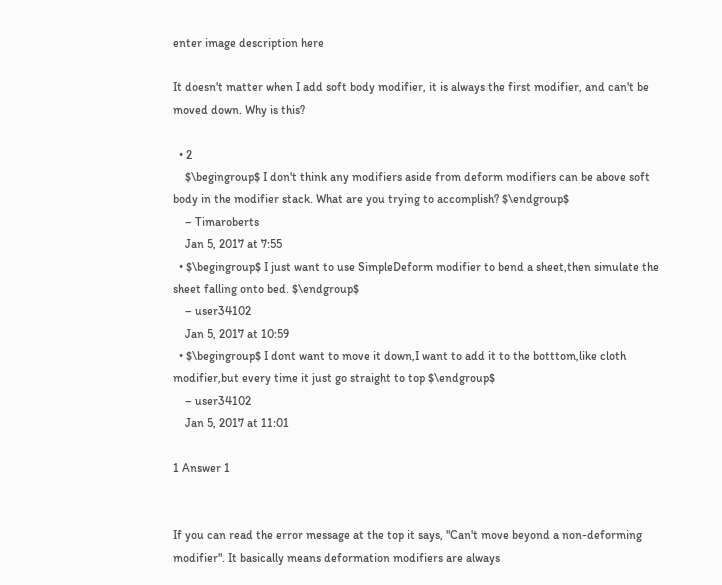enter image description here

It doesn't matter when I add soft body modifier, it is always the first modifier, and can't be moved down. Why is this?

  • 2
    $\begingroup$ I don't think any modifiers aside from deform modifiers can be above soft body in the modifier stack. What are you trying to accomplish? $\endgroup$
    – Timaroberts
    Jan 5, 2017 at 7:55
  • $\begingroup$ I just want to use SimpleDeform modifier to bend a sheet,then simulate the sheet falling onto bed. $\endgroup$
    – user34102
    Jan 5, 2017 at 10:59
  • $\begingroup$ I dont want to move it down,I want to add it to the botttom,like cloth modifier,but every time it just go straight to top $\endgroup$
    – user34102
    Jan 5, 2017 at 11:01

1 Answer 1


If you can read the error message at the top it says, "Can't move beyond a non-deforming modifier". It basically means deformation modifiers are always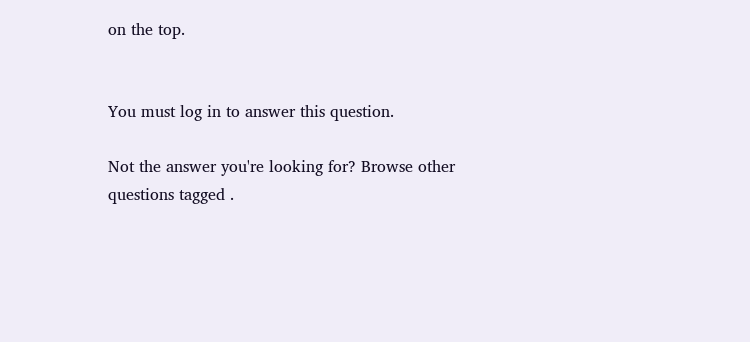on the top.


You must log in to answer this question.

Not the answer you're looking for? Browse other questions tagged .